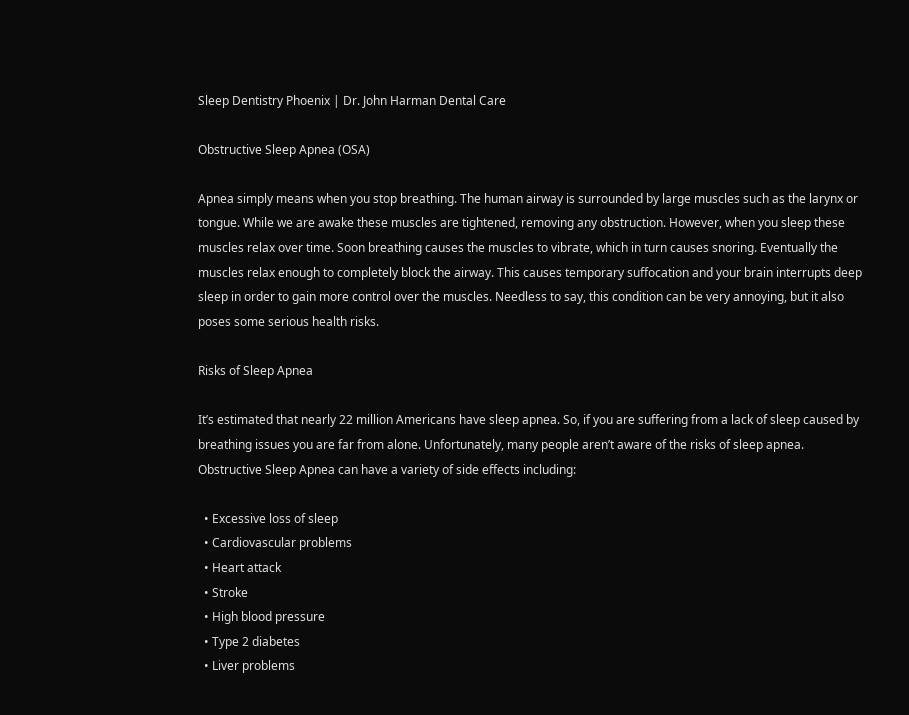Sleep Dentistry Phoenix | Dr. John Harman Dental Care

Obstructive Sleep Apnea (OSA)

Apnea simply means when you stop breathing. The human airway is surrounded by large muscles such as the larynx or tongue. While we are awake these muscles are tightened, removing any obstruction. However, when you sleep these muscles relax over time. Soon breathing causes the muscles to vibrate, which in turn causes snoring. Eventually the muscles relax enough to completely block the airway. This causes temporary suffocation and your brain interrupts deep sleep in order to gain more control over the muscles. Needless to say, this condition can be very annoying, but it also poses some serious health risks.

Risks of Sleep Apnea

It’s estimated that nearly 22 million Americans have sleep apnea. So, if you are suffering from a lack of sleep caused by breathing issues you are far from alone. Unfortunately, many people aren’t aware of the risks of sleep apnea. Obstructive Sleep Apnea can have a variety of side effects including:

  • Excessive loss of sleep
  • Cardiovascular problems
  • Heart attack
  • Stroke
  • High blood pressure
  • Type 2 diabetes
  • Liver problems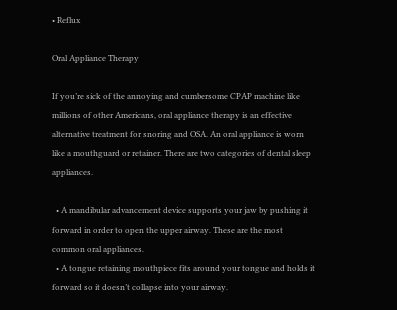• Reflux

Oral Appliance Therapy

If you’re sick of the annoying and cumbersome CPAP machine like millions of other Americans, oral appliance therapy is an effective alternative treatment for snoring and OSA. An oral appliance is worn like a mouthguard or retainer. There are two categories of dental sleep appliances.

  • A mandibular advancement device supports your jaw by pushing it forward in order to open the upper airway. These are the most common oral appliances.
  • A tongue retaining mouthpiece fits around your tongue and holds it forward so it doesn’t collapse into your airway.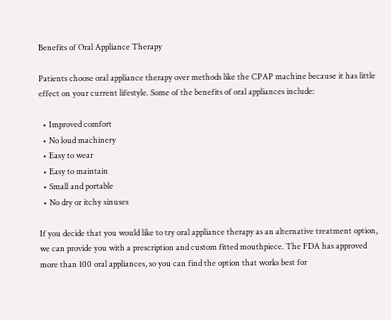Benefits of Oral Appliance Therapy

Patients choose oral appliance therapy over methods like the CPAP machine because it has little effect on your current lifestyle. Some of the benefits of oral appliances include:

  • Improved comfort
  • No loud machinery
  • Easy to wear
  • Easy to maintain
  • Small and portable
  • No dry or itchy sinuses

If you decide that you would like to try oral appliance therapy as an alternative treatment option, we can provide you with a prescription and custom fitted mouthpiece. The FDA has approved more than 100 oral appliances, so you can find the option that works best for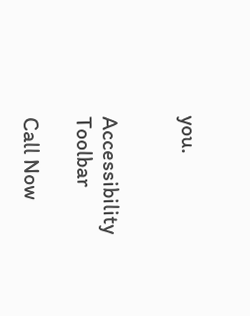you.


Accessibility Toolbar

Call Now